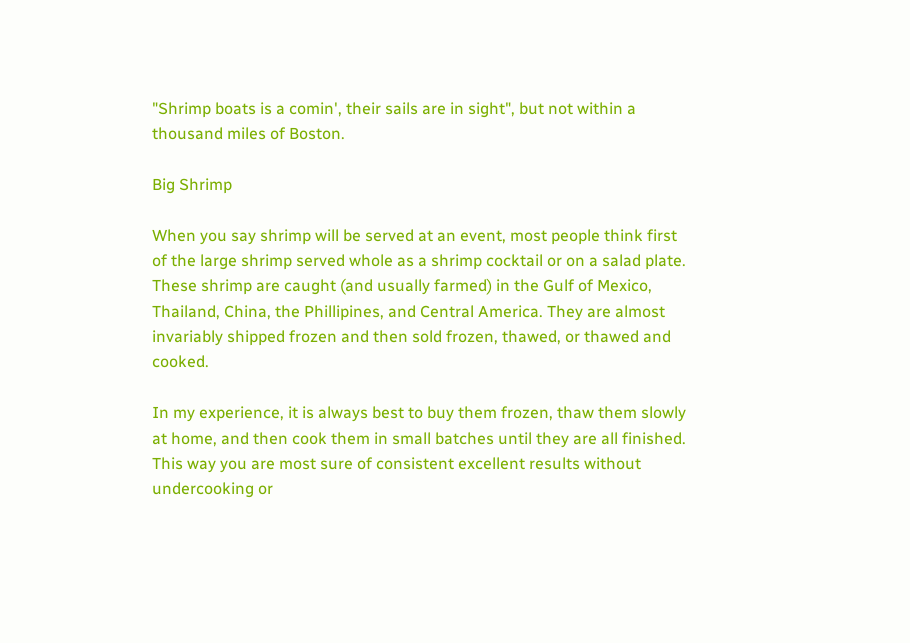"Shrimp boats is a comin', their sails are in sight", but not within a thousand miles of Boston.

Big Shrimp

When you say shrimp will be served at an event, most people think first of the large shrimp served whole as a shrimp cocktail or on a salad plate. These shrimp are caught (and usually farmed) in the Gulf of Mexico, Thailand, China, the Phillipines, and Central America. They are almost invariably shipped frozen and then sold frozen, thawed, or thawed and cooked.

In my experience, it is always best to buy them frozen, thaw them slowly at home, and then cook them in small batches until they are all finished. This way you are most sure of consistent excellent results without undercooking or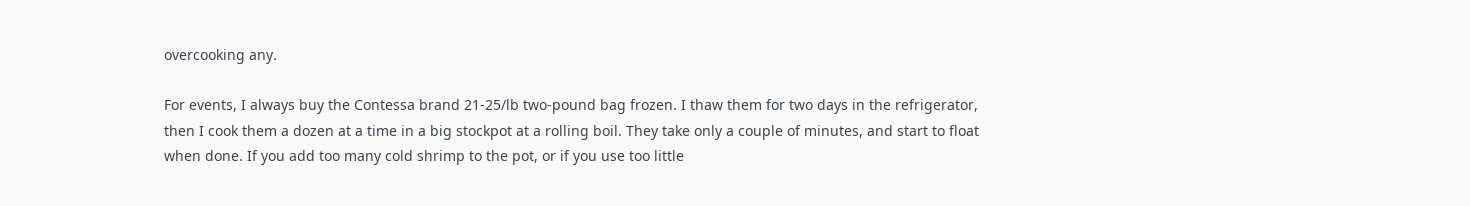overcooking any.

For events, I always buy the Contessa brand 21-25/lb two-pound bag frozen. I thaw them for two days in the refrigerator, then I cook them a dozen at a time in a big stockpot at a rolling boil. They take only a couple of minutes, and start to float when done. If you add too many cold shrimp to the pot, or if you use too little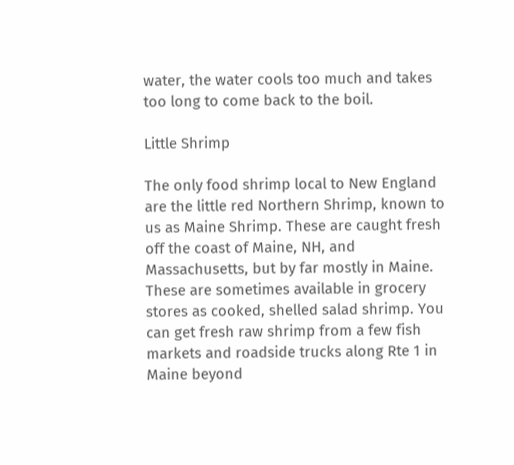water, the water cools too much and takes too long to come back to the boil.

Little Shrimp

The only food shrimp local to New England are the little red Northern Shrimp, known to us as Maine Shrimp. These are caught fresh off the coast of Maine, NH, and Massachusetts, but by far mostly in Maine. These are sometimes available in grocery stores as cooked, shelled salad shrimp. You can get fresh raw shrimp from a few fish markets and roadside trucks along Rte 1 in Maine beyond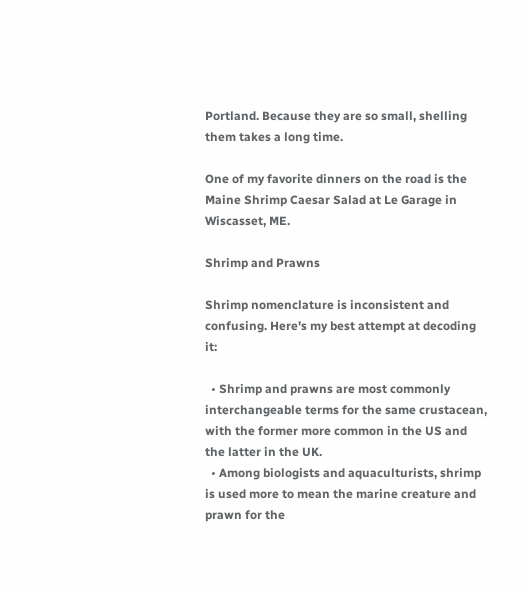Portland. Because they are so small, shelling them takes a long time.

One of my favorite dinners on the road is the Maine Shrimp Caesar Salad at Le Garage in Wiscasset, ME.

Shrimp and Prawns

Shrimp nomenclature is inconsistent and confusing. Here's my best attempt at decoding it:

  • Shrimp and prawns are most commonly interchangeable terms for the same crustacean, with the former more common in the US and the latter in the UK.
  • Among biologists and aquaculturists, shrimp is used more to mean the marine creature and prawn for the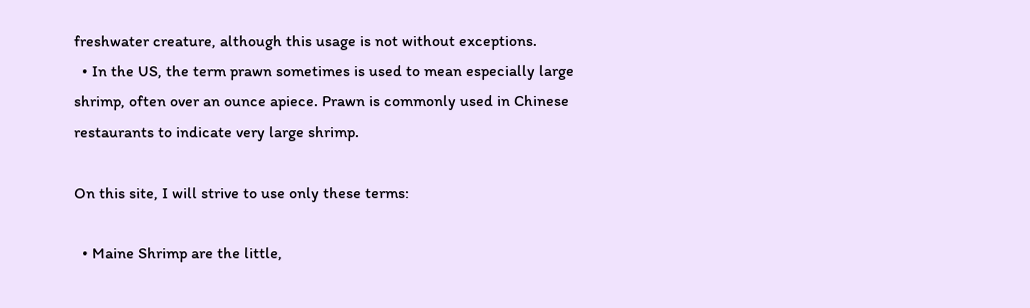freshwater creature, although this usage is not without exceptions.
  • In the US, the term prawn sometimes is used to mean especially large shrimp, often over an ounce apiece. Prawn is commonly used in Chinese restaurants to indicate very large shrimp.

On this site, I will strive to use only these terms:

  • Maine Shrimp are the little,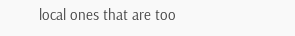local ones that are too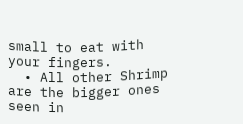small to eat with your fingers.
  • All other Shrimp are the bigger ones seen in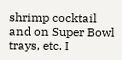shrimp cocktail and on Super Bowl trays, etc. I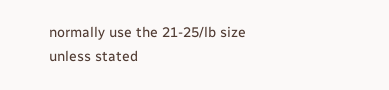normally use the 21-25/lb size unless stated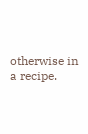otherwise in a recipe.